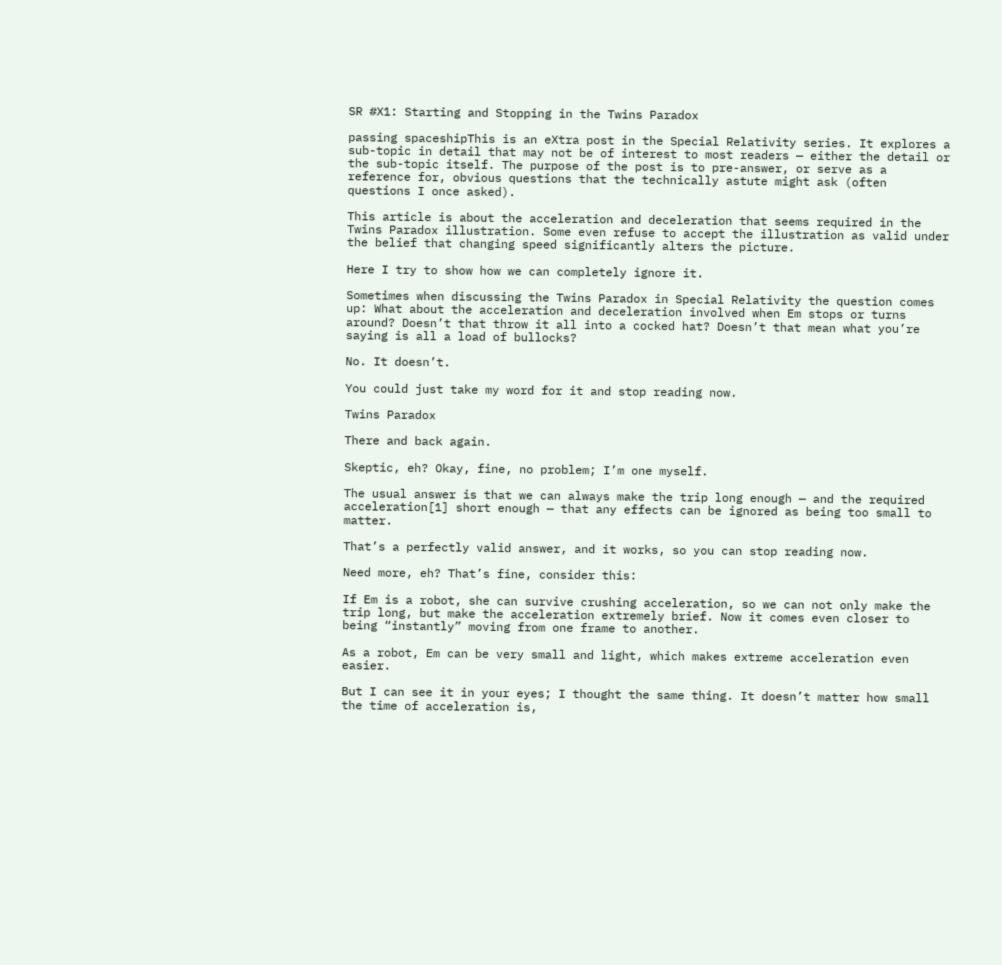SR #X1: Starting and Stopping in the Twins Paradox

passing spaceshipThis is an eXtra post in the Special Relativity series. It explores a sub-topic in detail that may not be of interest to most readers — either the detail or the sub-topic itself. The purpose of the post is to pre-answer, or serve as a reference for, obvious questions that the technically astute might ask (often questions I once asked).

This article is about the acceleration and deceleration that seems required in the Twins Paradox illustration. Some even refuse to accept the illustration as valid under the belief that changing speed significantly alters the picture.

Here I try to show how we can completely ignore it.

Sometimes when discussing the Twins Paradox in Special Relativity the question comes up: What about the acceleration and deceleration involved when Em stops or turns around? Doesn’t that throw it all into a cocked hat? Doesn’t that mean what you’re saying is all a load of bullocks?

No. It doesn’t.

You could just take my word for it and stop reading now.

Twins Paradox

There and back again.

Skeptic, eh? Okay, fine, no problem; I’m one myself.

The usual answer is that we can always make the trip long enough — and the required acceleration[1] short enough — that any effects can be ignored as being too small to matter.

That’s a perfectly valid answer, and it works, so you can stop reading now.

Need more, eh? That’s fine, consider this:

If Em is a robot, she can survive crushing acceleration, so we can not only make the trip long, but make the acceleration extremely brief. Now it comes even closer to being “instantly” moving from one frame to another.

As a robot, Em can be very small and light, which makes extreme acceleration even easier.

But I can see it in your eyes; I thought the same thing. It doesn’t matter how small the time of acceleration is,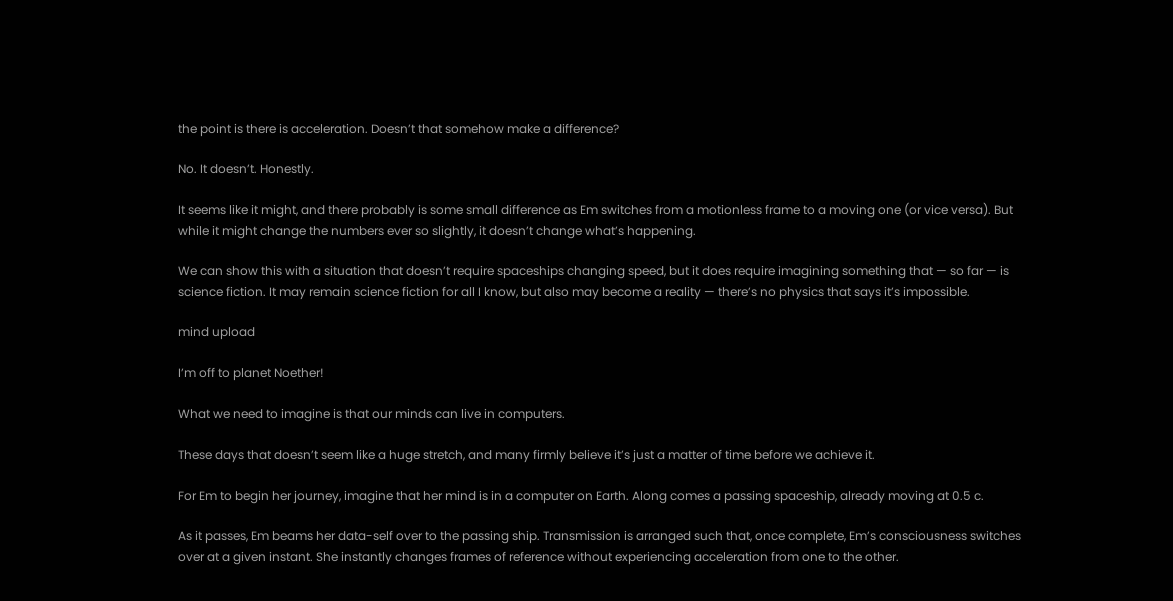the point is there is acceleration. Doesn’t that somehow make a difference?

No. It doesn’t. Honestly.

It seems like it might, and there probably is some small difference as Em switches from a motionless frame to a moving one (or vice versa). But while it might change the numbers ever so slightly, it doesn’t change what’s happening.

We can show this with a situation that doesn’t require spaceships changing speed, but it does require imagining something that — so far — is science fiction. It may remain science fiction for all I know, but also may become a reality — there’s no physics that says it’s impossible.

mind upload

I’m off to planet Noether!

What we need to imagine is that our minds can live in computers.

These days that doesn’t seem like a huge stretch, and many firmly believe it’s just a matter of time before we achieve it.

For Em to begin her journey, imagine that her mind is in a computer on Earth. Along comes a passing spaceship, already moving at 0.5 c.

As it passes, Em beams her data-self over to the passing ship. Transmission is arranged such that, once complete, Em’s consciousness switches over at a given instant. She instantly changes frames of reference without experiencing acceleration from one to the other.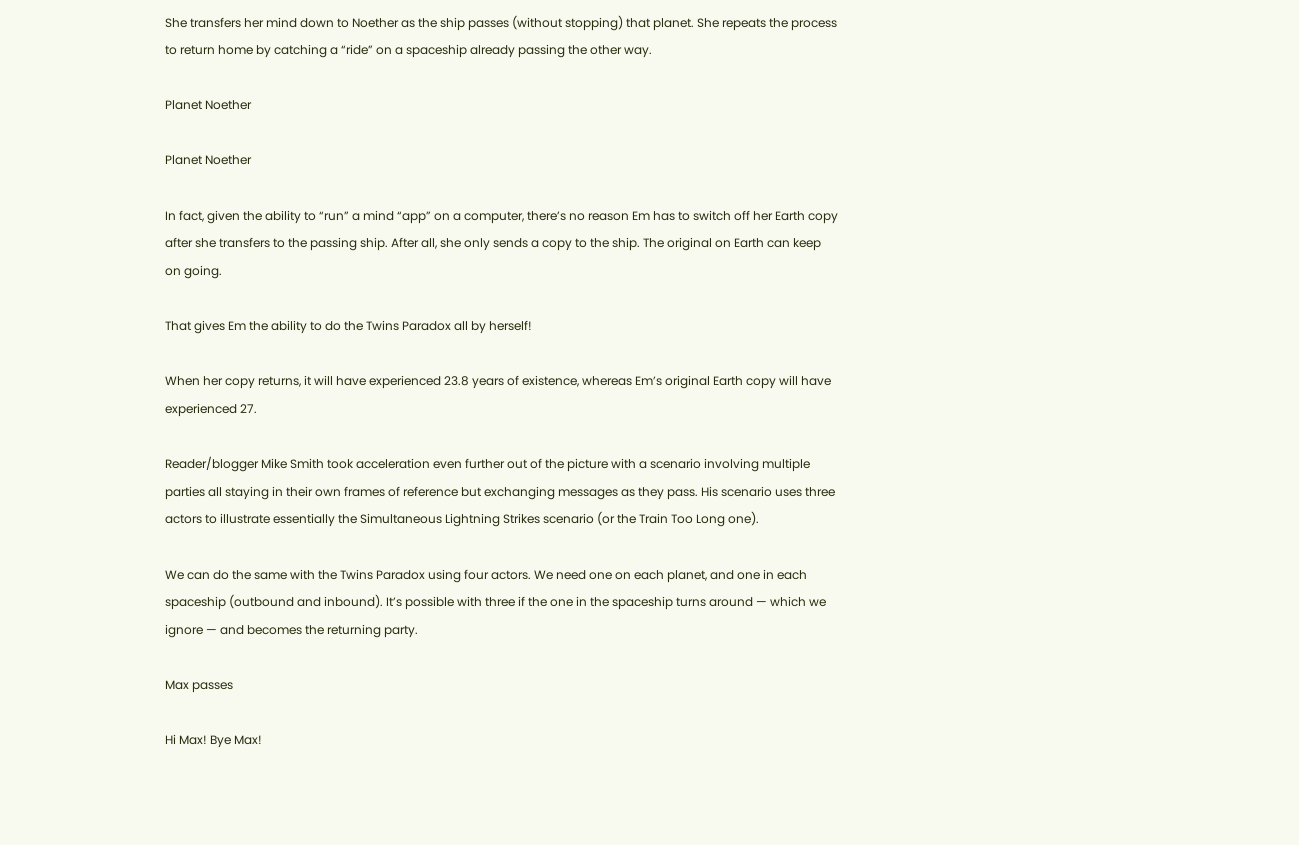She transfers her mind down to Noether as the ship passes (without stopping) that planet. She repeats the process to return home by catching a “ride” on a spaceship already passing the other way.

Planet Noether

Planet Noether

In fact, given the ability to “run” a mind “app” on a computer, there’s no reason Em has to switch off her Earth copy after she transfers to the passing ship. After all, she only sends a copy to the ship. The original on Earth can keep on going.

That gives Em the ability to do the Twins Paradox all by herself!

When her copy returns, it will have experienced 23.8 years of existence, whereas Em’s original Earth copy will have experienced 27.

Reader/blogger Mike Smith took acceleration even further out of the picture with a scenario involving multiple parties all staying in their own frames of reference but exchanging messages as they pass. His scenario uses three actors to illustrate essentially the Simultaneous Lightning Strikes scenario (or the Train Too Long one).

We can do the same with the Twins Paradox using four actors. We need one on each planet, and one in each spaceship (outbound and inbound). It’s possible with three if the one in the spaceship turns around — which we ignore — and becomes the returning party.

Max passes

Hi Max! Bye Max!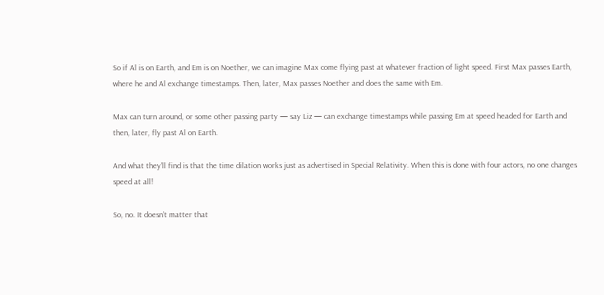So if Al is on Earth, and Em is on Noether, we can imagine Max come flying past at whatever fraction of light speed. First Max passes Earth, where he and Al exchange timestamps. Then, later, Max passes Noether and does the same with Em.

Max can turn around, or some other passing party — say Liz — can exchange timestamps while passing Em at speed headed for Earth and then, later, fly past Al on Earth.

And what they’ll find is that the time dilation works just as advertised in Special Relativity. When this is done with four actors, no one changes speed at all!

So, no. It doesn’t matter that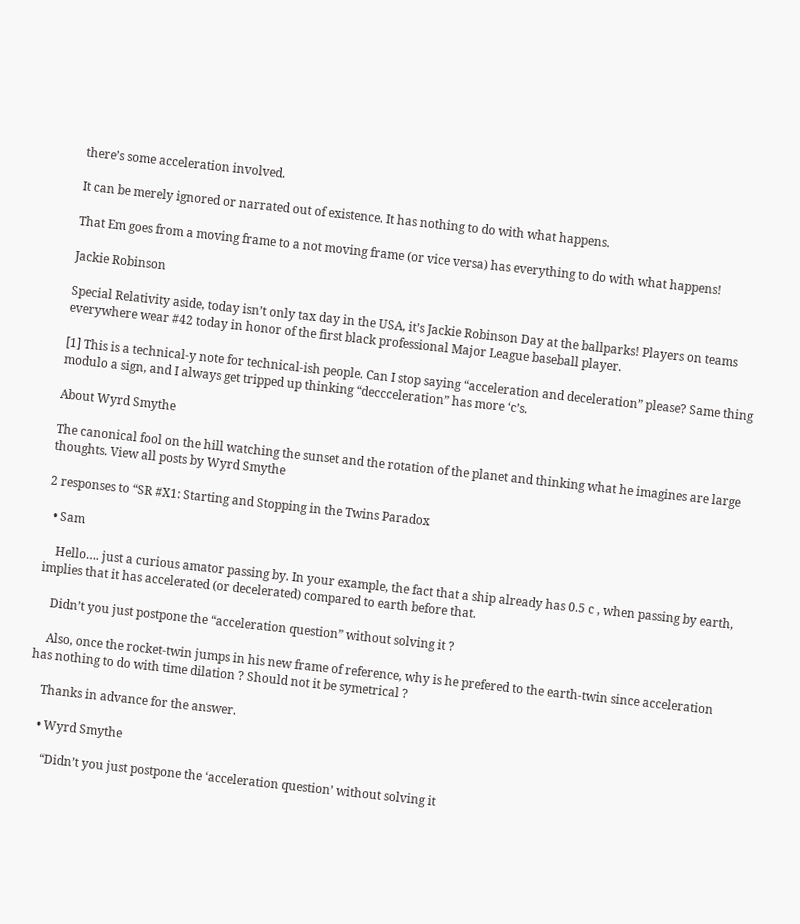there’s some acceleration involved.

It can be merely ignored or narrated out of existence. It has nothing to do with what happens.

That Em goes from a moving frame to a not moving frame (or vice versa) has everything to do with what happens!

Jackie Robinson

Special Relativity aside, today isn’t only tax day in the USA, it’s Jackie Robinson Day at the ballparks! Players on teams everywhere wear #42 today in honor of the first black professional Major League baseball player.

[1] This is a technical-y note for technical-ish people. Can I stop saying “acceleration and deceleration” please? Same thing modulo a sign, and I always get tripped up thinking “deccceleration” has more ‘c’s.

About Wyrd Smythe

The canonical fool on the hill watching the sunset and the rotation of the planet and thinking what he imagines are large thoughts. View all posts by Wyrd Smythe

2 responses to “SR #X1: Starting and Stopping in the Twins Paradox

  • Sam

    Hello…. just a curious amator passing by. In your example, the fact that a ship already has 0.5 c , when passing by earth, implies that it has accelerated (or decelerated) compared to earth before that.

    Didn’t you just postpone the “acceleration question” without solving it ?

    Also, once the rocket-twin jumps in his new frame of reference, why is he prefered to the earth-twin since acceleration has nothing to do with time dilation ? Should not it be symetrical ?

    Thanks in advance for the answer.

    • Wyrd Smythe

      “Didn’t you just postpone the ‘acceleration question’ without solving it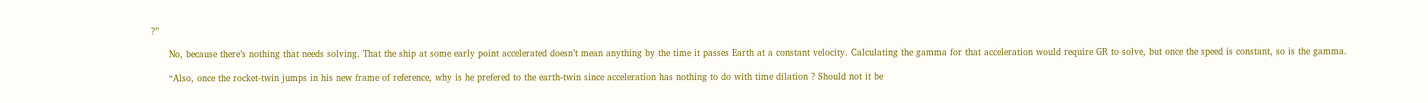?”

      No, because there’s nothing that needs solving. That the ship at some early point accelerated doesn’t mean anything by the time it passes Earth at a constant velocity. Calculating the gamma for that acceleration would require GR to solve, but once the speed is constant, so is the gamma.

      “Also, once the rocket-twin jumps in his new frame of reference, why is he prefered to the earth-twin since acceleration has nothing to do with time dilation ? Should not it be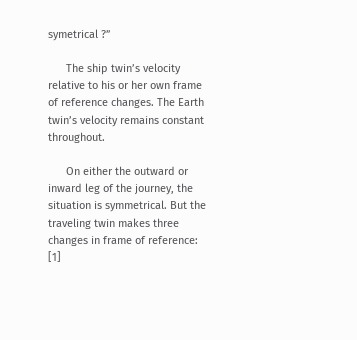symetrical ?”

      The ship twin’s velocity relative to his or her own frame of reference changes. The Earth twin’s velocity remains constant throughout.

      On either the outward or inward leg of the journey, the situation is symmetrical. But the traveling twin makes three changes in frame of reference: [1]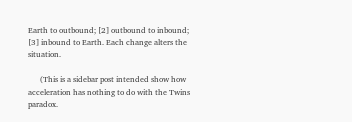Earth to outbound; [2] outbound to inbound; [3] inbound to Earth. Each change alters the situation.

      (This is a sidebar post intended show how acceleration has nothing to do with the Twins paradox.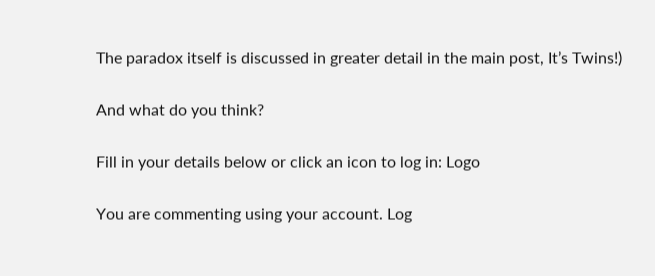The paradox itself is discussed in greater detail in the main post, It’s Twins!)

And what do you think?

Fill in your details below or click an icon to log in: Logo

You are commenting using your account. Log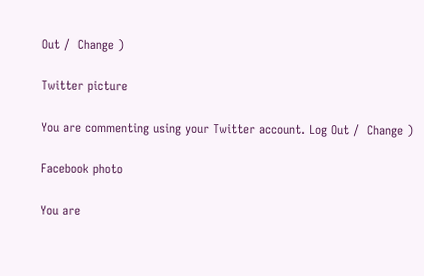Out /  Change )

Twitter picture

You are commenting using your Twitter account. Log Out /  Change )

Facebook photo

You are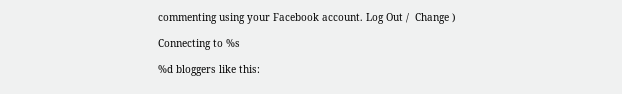commenting using your Facebook account. Log Out /  Change )

Connecting to %s

%d bloggers like this: